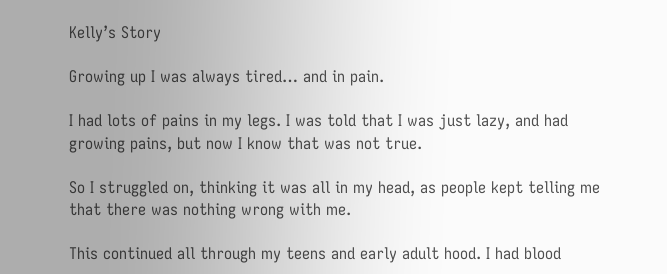Kelly’s Story

Growing up I was always tired… and in pain.

I had lots of pains in my legs. I was told that I was just lazy, and had growing pains, but now I know that was not true.

So I struggled on, thinking it was all in my head, as people kept telling me that there was nothing wrong with me.

This continued all through my teens and early adult hood. I had blood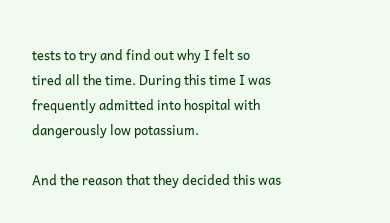tests to try and find out why I felt so tired all the time. During this time I was frequently admitted into hospital with dangerously low potassium.

And the reason that they decided this was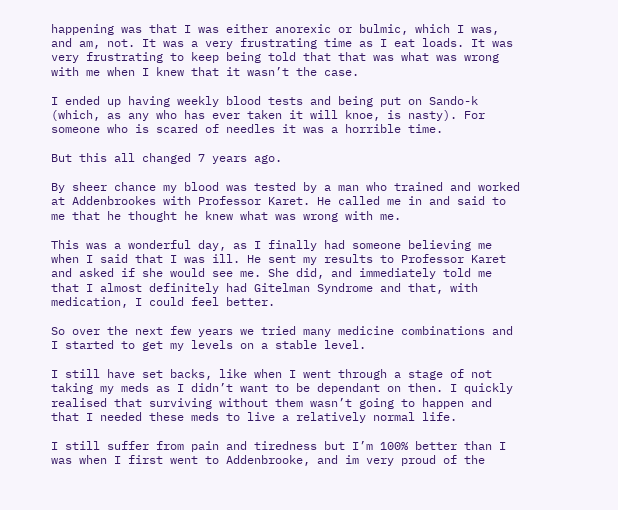happening was that I was either anorexic or bulmic, which I was, and am, not. It was a very frustrating time as I eat loads. It was very frustrating to keep being told that that was what was wrong with me when I knew that it wasn’t the case.

I ended up having weekly blood tests and being put on Sando-k (which, as any who has ever taken it will knoe, is nasty). For someone who is scared of needles it was a horrible time.

But this all changed 7 years ago.

By sheer chance my blood was tested by a man who trained and worked at Addenbrookes with Professor Karet. He called me in and said to me that he thought he knew what was wrong with me.

This was a wonderful day, as I finally had someone believing me when I said that I was ill. He sent my results to Professor Karet and asked if she would see me. She did, and immediately told me that I almost definitely had Gitelman Syndrome and that, with medication, I could feel better.

So over the next few years we tried many medicine combinations and I started to get my levels on a stable level.

I still have set backs, like when I went through a stage of not taking my meds as I didn’t want to be dependant on then. I quickly realised that surviving without them wasn’t going to happen and that I needed these meds to live a relatively normal life.

I still suffer from pain and tiredness but I’m 100% better than I was when I first went to Addenbrooke, and im very proud of the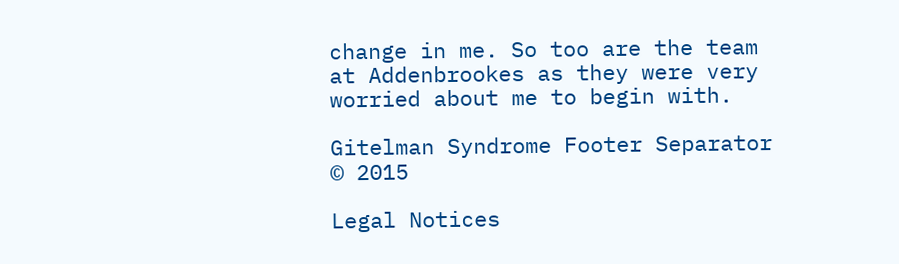change in me. So too are the team at Addenbrookes as they were very worried about me to begin with.

Gitelman Syndrome Footer Separator
© 2015

Legal Notices